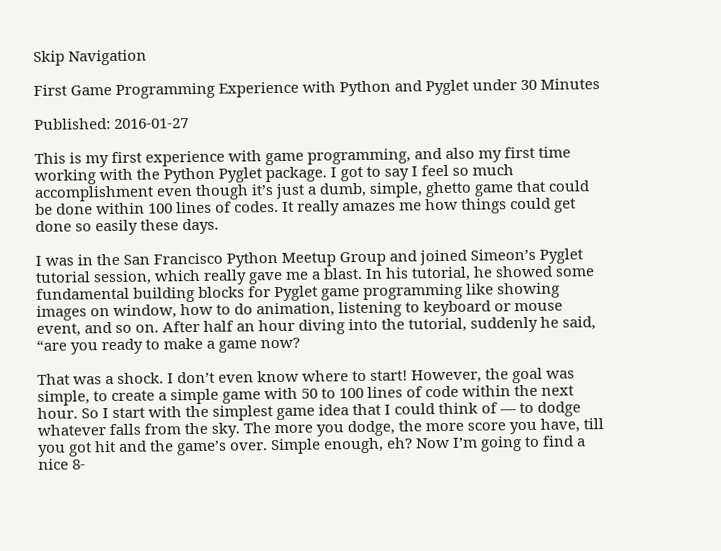Skip Navigation

First Game Programming Experience with Python and Pyglet under 30 Minutes

Published: 2016-01-27

This is my first experience with game programming, and also my first time working with the Python Pyglet package. I got to say I feel so much accomplishment even though it’s just a dumb, simple, ghetto game that could be done within 100 lines of codes. It really amazes me how things could get done so easily these days.

I was in the San Francisco Python Meetup Group and joined Simeon’s Pyglet tutorial session, which really gave me a blast. In his tutorial, he showed some fundamental building blocks for Pyglet game programming like showing images on window, how to do animation, listening to keyboard or mouse event, and so on. After half an hour diving into the tutorial, suddenly he said, “are you ready to make a game now?

That was a shock. I don’t even know where to start! However, the goal was simple, to create a simple game with 50 to 100 lines of code within the next hour. So I start with the simplest game idea that I could think of — to dodge whatever falls from the sky. The more you dodge, the more score you have, till you got hit and the game’s over. Simple enough, eh? Now I’m going to find a nice 8-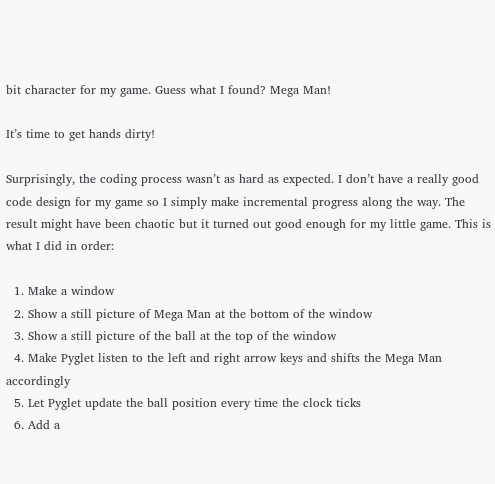bit character for my game. Guess what I found? Mega Man!

It’s time to get hands dirty!

Surprisingly, the coding process wasn’t as hard as expected. I don’t have a really good code design for my game so I simply make incremental progress along the way. The result might have been chaotic but it turned out good enough for my little game. This is what I did in order:

  1. Make a window
  2. Show a still picture of Mega Man at the bottom of the window
  3. Show a still picture of the ball at the top of the window
  4. Make Pyglet listen to the left and right arrow keys and shifts the Mega Man accordingly
  5. Let Pyglet update the ball position every time the clock ticks
  6. Add a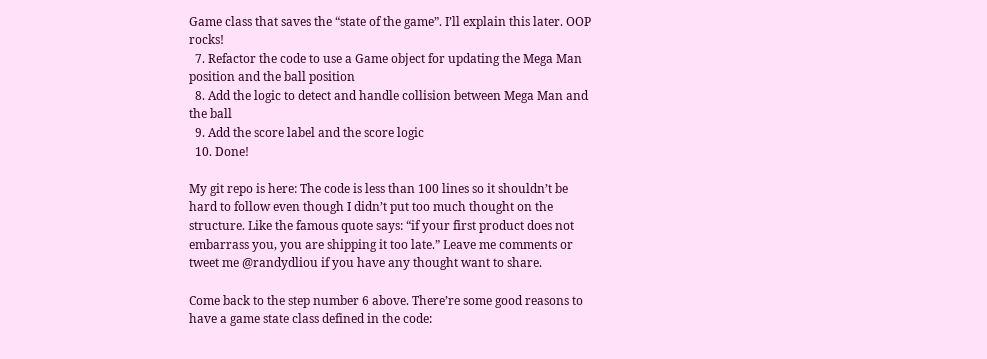Game class that saves the “state of the game”. I’ll explain this later. OOP rocks!
  7. Refactor the code to use a Game object for updating the Mega Man position and the ball position
  8. Add the logic to detect and handle collision between Mega Man and the ball
  9. Add the score label and the score logic
  10. Done!

My git repo is here: The code is less than 100 lines so it shouldn’t be hard to follow even though I didn’t put too much thought on the structure. Like the famous quote says: “if your first product does not embarrass you, you are shipping it too late.” Leave me comments or tweet me @randydliou if you have any thought want to share.

Come back to the step number 6 above. There’re some good reasons to have a game state class defined in the code: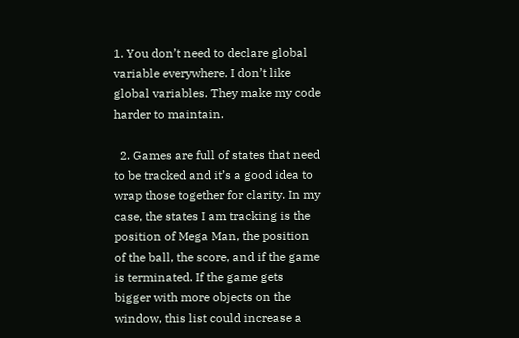1. You don’t need to declare global variable everywhere. I don’t like global variables. They make my code harder to maintain.

  2. Games are full of states that need to be tracked and it’s a good idea to wrap those together for clarity. In my case, the states I am tracking is the position of Mega Man, the position of the ball, the score, and if the game is terminated. If the game gets bigger with more objects on the window, this list could increase a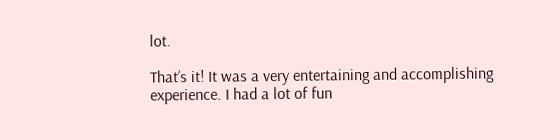lot.

That’s it! It was a very entertaining and accomplishing experience. I had a lot of fun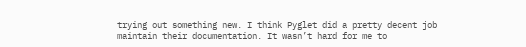trying out something new. I think Pyglet did a pretty decent job maintain their documentation. It wasn’t hard for me to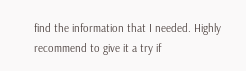find the information that I needed. Highly recommend to give it a try if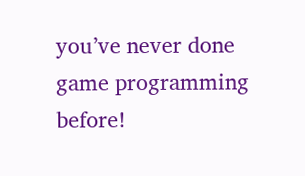you’ve never done game programming before!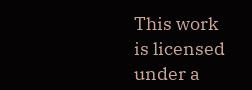This work is licensed under a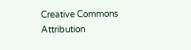Creative Commons Attribution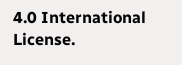4.0 International License.